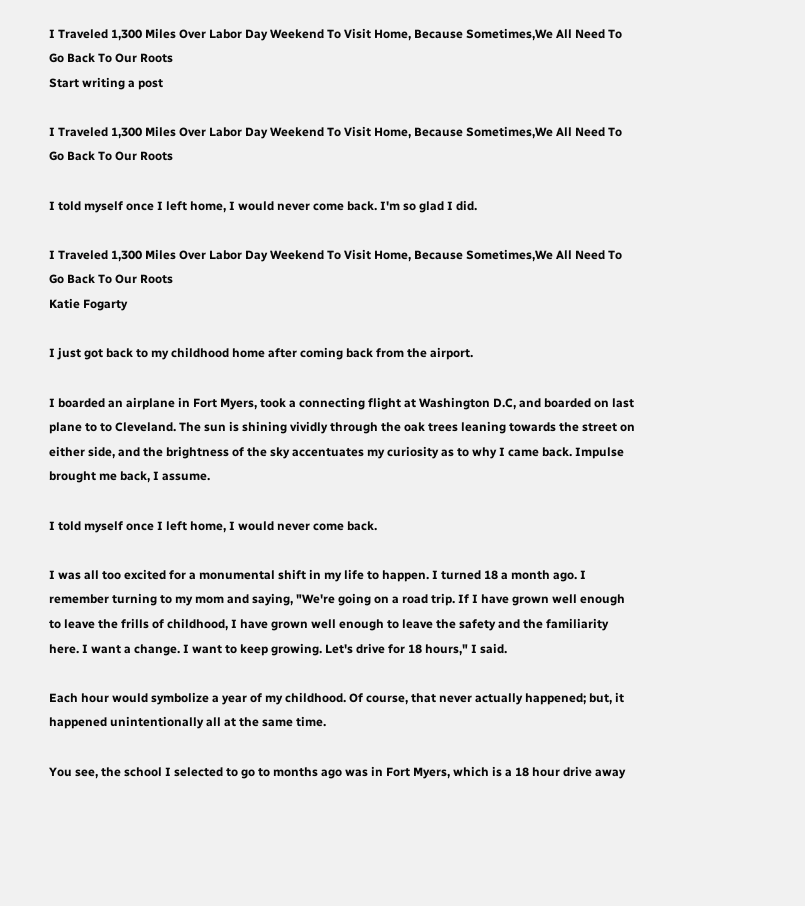I Traveled 1,300 Miles Over Labor Day Weekend To Visit Home, Because Sometimes,We All Need To Go Back To Our Roots
Start writing a post

I Traveled 1,300 Miles Over Labor Day Weekend To Visit Home, Because Sometimes,We All Need To Go Back To Our Roots

I told myself once I left home, I would never come back. I'm so glad I did.

I Traveled 1,300 Miles Over Labor Day Weekend To Visit Home, Because Sometimes,We All Need To Go Back To Our Roots
Katie Fogarty

I just got back to my childhood home after coming back from the airport.

I boarded an airplane in Fort Myers, took a connecting flight at Washington D.C, and boarded on last plane to to Cleveland. The sun is shining vividly through the oak trees leaning towards the street on either side, and the brightness of the sky accentuates my curiosity as to why I came back. Impulse brought me back, I assume.

I told myself once I left home, I would never come back.

I was all too excited for a monumental shift in my life to happen. I turned 18 a month ago. I remember turning to my mom and saying, "We're going on a road trip. If I have grown well enough to leave the frills of childhood, I have grown well enough to leave the safety and the familiarity here. I want a change. I want to keep growing. Let's drive for 18 hours," I said.

Each hour would symbolize a year of my childhood. Of course, that never actually happened; but, it happened unintentionally all at the same time.

You see, the school I selected to go to months ago was in Fort Myers, which is a 18 hour drive away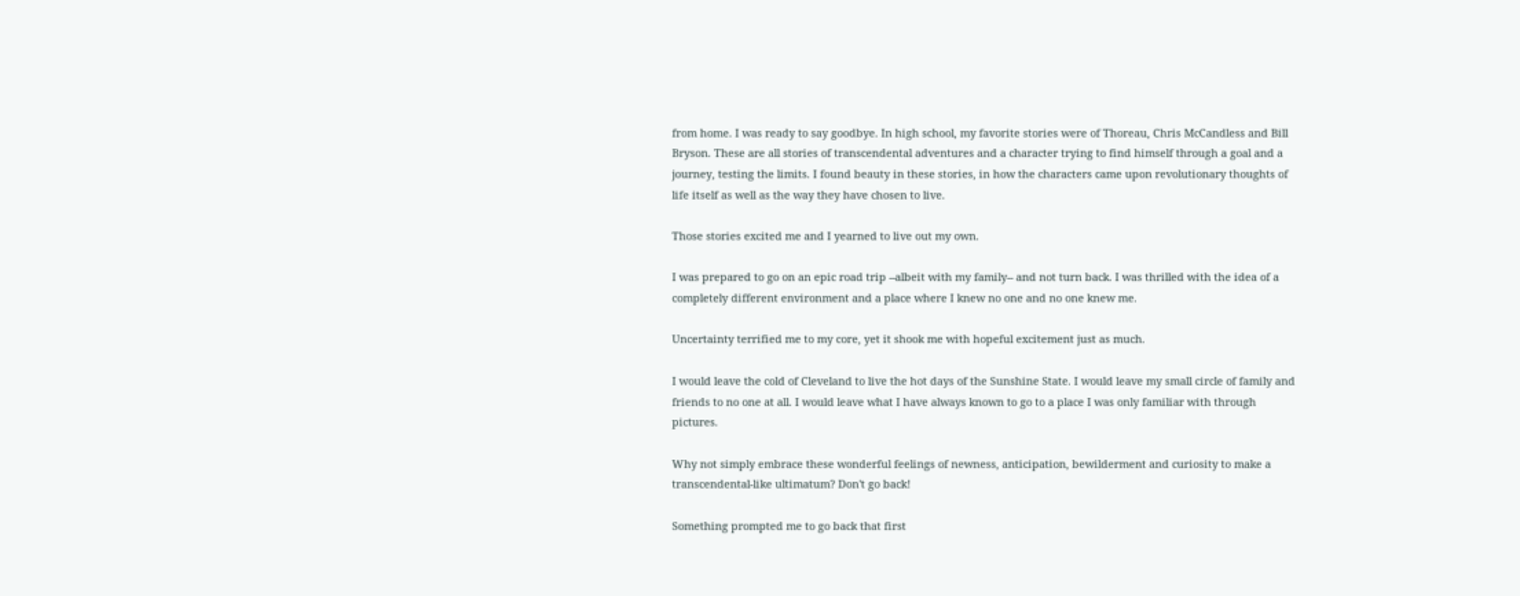from home. I was ready to say goodbye. In high school, my favorite stories were of Thoreau, Chris McCandless and Bill Bryson. These are all stories of transcendental adventures and a character trying to find himself through a goal and a journey, testing the limits. I found beauty in these stories, in how the characters came upon revolutionary thoughts of life itself as well as the way they have chosen to live.

Those stories excited me and I yearned to live out my own.

I was prepared to go on an epic road trip --albeit with my family-- and not turn back. I was thrilled with the idea of a completely different environment and a place where I knew no one and no one knew me.

Uncertainty terrified me to my core, yet it shook me with hopeful excitement just as much.

I would leave the cold of Cleveland to live the hot days of the Sunshine State. I would leave my small circle of family and friends to no one at all. I would leave what I have always known to go to a place I was only familiar with through pictures.

Why not simply embrace these wonderful feelings of newness, anticipation, bewilderment and curiosity to make a transcendental-like ultimatum? Don't go back!

Something prompted me to go back that first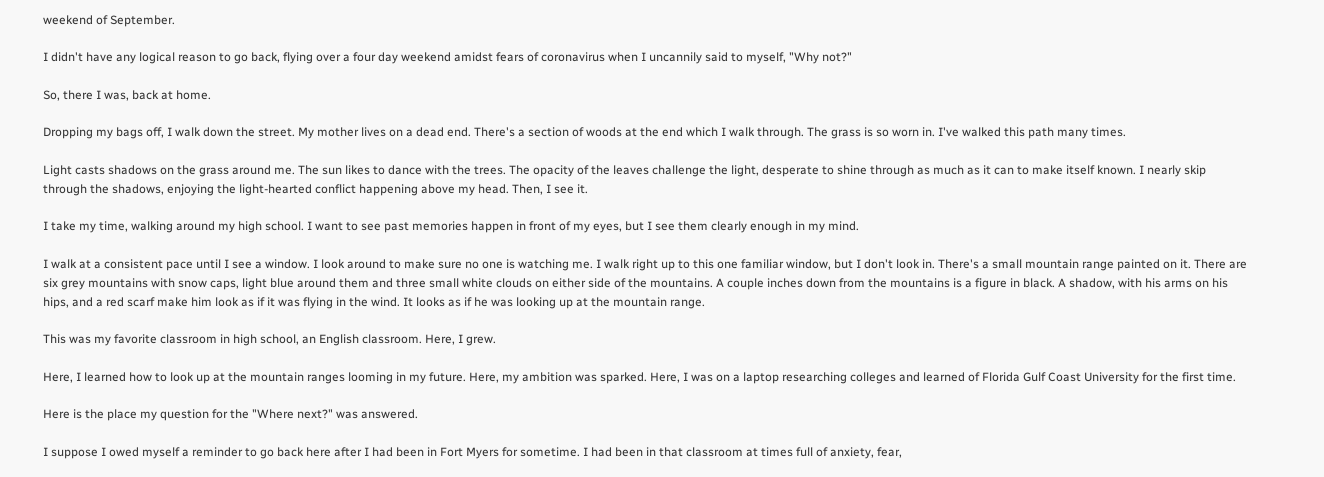weekend of September.

I didn't have any logical reason to go back, flying over a four day weekend amidst fears of coronavirus when I uncannily said to myself, "Why not?"

So, there I was, back at home.

Dropping my bags off, I walk down the street. My mother lives on a dead end. There's a section of woods at the end which I walk through. The grass is so worn in. I've walked this path many times.

Light casts shadows on the grass around me. The sun likes to dance with the trees. The opacity of the leaves challenge the light, desperate to shine through as much as it can to make itself known. I nearly skip through the shadows, enjoying the light-hearted conflict happening above my head. Then, I see it.

I take my time, walking around my high school. I want to see past memories happen in front of my eyes, but I see them clearly enough in my mind.

I walk at a consistent pace until I see a window. I look around to make sure no one is watching me. I walk right up to this one familiar window, but I don't look in. There's a small mountain range painted on it. There are six grey mountains with snow caps, light blue around them and three small white clouds on either side of the mountains. A couple inches down from the mountains is a figure in black. A shadow, with his arms on his hips, and a red scarf make him look as if it was flying in the wind. It looks as if he was looking up at the mountain range.

This was my favorite classroom in high school, an English classroom. Here, I grew.

Here, I learned how to look up at the mountain ranges looming in my future. Here, my ambition was sparked. Here, I was on a laptop researching colleges and learned of Florida Gulf Coast University for the first time.

Here is the place my question for the "Where next?" was answered.

I suppose I owed myself a reminder to go back here after I had been in Fort Myers for sometime. I had been in that classroom at times full of anxiety, fear,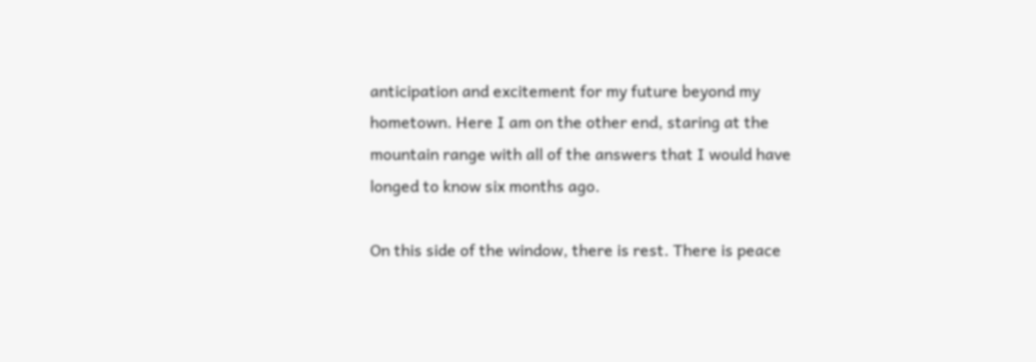anticipation and excitement for my future beyond my hometown. Here I am on the other end, staring at the mountain range with all of the answers that I would have longed to know six months ago.

On this side of the window, there is rest. There is peace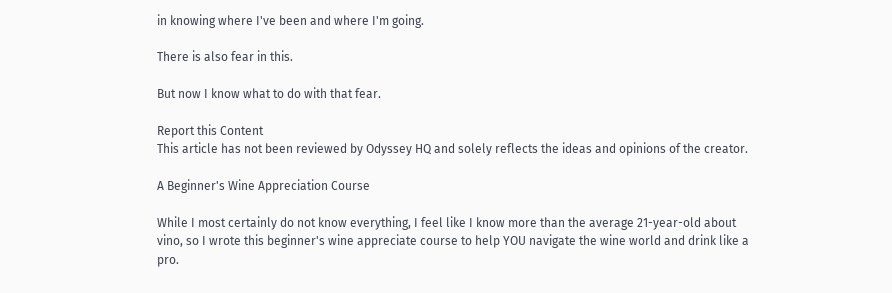in knowing where I've been and where I'm going.

There is also fear in this.

But now I know what to do with that fear.

Report this Content
This article has not been reviewed by Odyssey HQ and solely reflects the ideas and opinions of the creator.

A Beginner's Wine Appreciation Course

While I most certainly do not know everything, I feel like I know more than the average 21-year-old about vino, so I wrote this beginner's wine appreciate course to help YOU navigate the wine world and drink like a pro.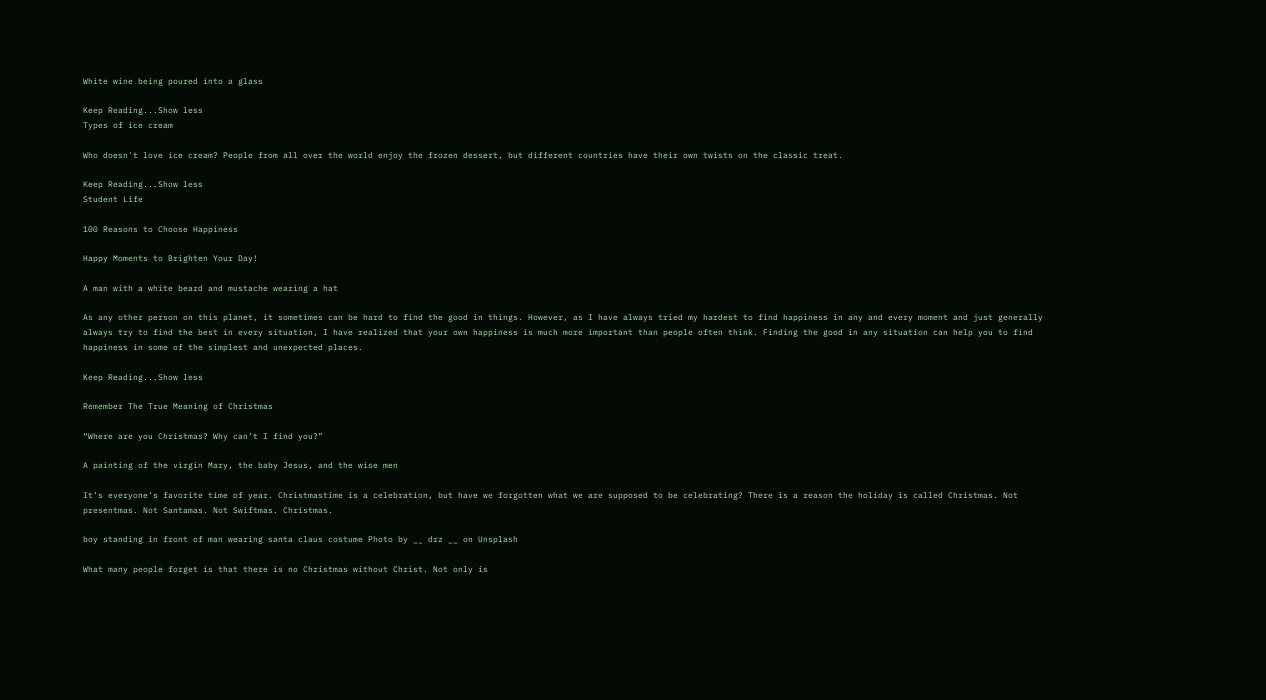White wine being poured into a glass

Keep Reading...Show less
Types of ice cream

Who doesn't love ice cream? People from all over the world enjoy the frozen dessert, but different countries have their own twists on the classic treat.

Keep Reading...Show less
Student Life

100 Reasons to Choose Happiness

Happy Moments to Brighten Your Day!

A man with a white beard and mustache wearing a hat

As any other person on this planet, it sometimes can be hard to find the good in things. However, as I have always tried my hardest to find happiness in any and every moment and just generally always try to find the best in every situation, I have realized that your own happiness is much more important than people often think. Finding the good in any situation can help you to find happiness in some of the simplest and unexpected places.

Keep Reading...Show less

Remember The True Meaning of Christmas

“Where are you Christmas? Why can’t I find you?”

A painting of the virgin Mary, the baby Jesus, and the wise men

It’s everyone’s favorite time of year. Christmastime is a celebration, but have we forgotten what we are supposed to be celebrating? There is a reason the holiday is called Christmas. Not presentmas. Not Santamas. Not Swiftmas. Christmas.

boy standing in front of man wearing santa claus costume Photo by __ drz __ on Unsplash

What many people forget is that there is no Christmas without Christ. Not only is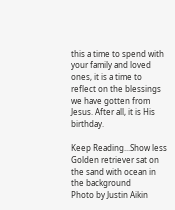this a time to spend with your family and loved ones, it is a time to reflect on the blessings we have gotten from Jesus. After all, it is His birthday.

Keep Reading...Show less
Golden retriever sat on the sand with ocean in the background
Photo by Justin Aikin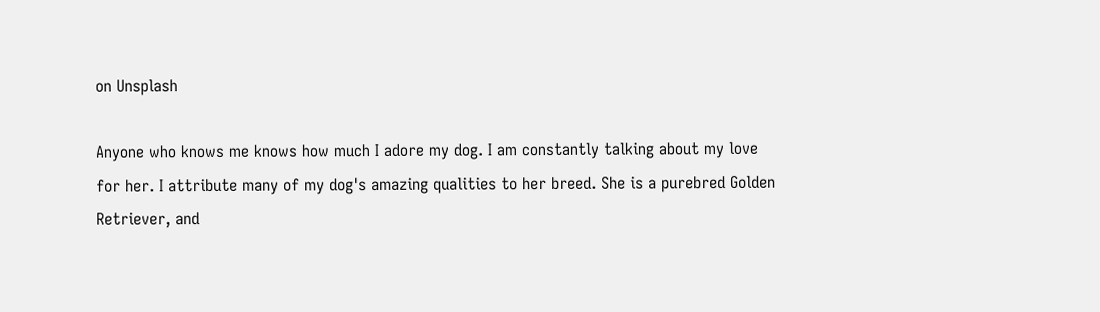on Unsplash

Anyone who knows me knows how much I adore my dog. I am constantly talking about my love for her. I attribute many of my dog's amazing qualities to her breed. She is a purebred Golden Retriever, and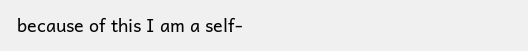because of this I am a self-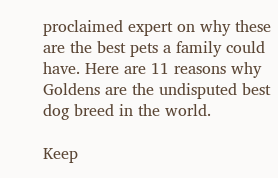proclaimed expert on why these are the best pets a family could have. Here are 11 reasons why Goldens are the undisputed best dog breed in the world.

Keep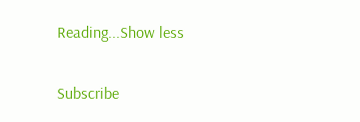Reading...Show less

Subscribe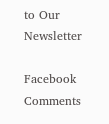to Our Newsletter

Facebook Comments